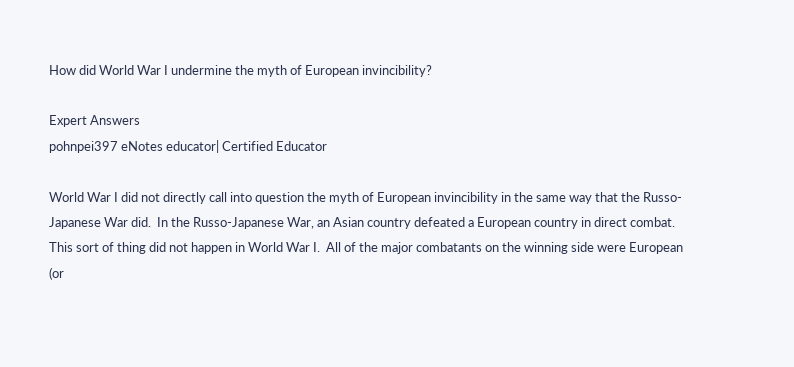How did World War I undermine the myth of European invincibility?

Expert Answers
pohnpei397 eNotes educator| Certified Educator

World War I did not directly call into question the myth of European invincibility in the same way that the Russo-Japanese War did.  In the Russo-Japanese War, an Asian country defeated a European country in direct combat.  This sort of thing did not happen in World War I.  All of the major combatants on the winning side were European (or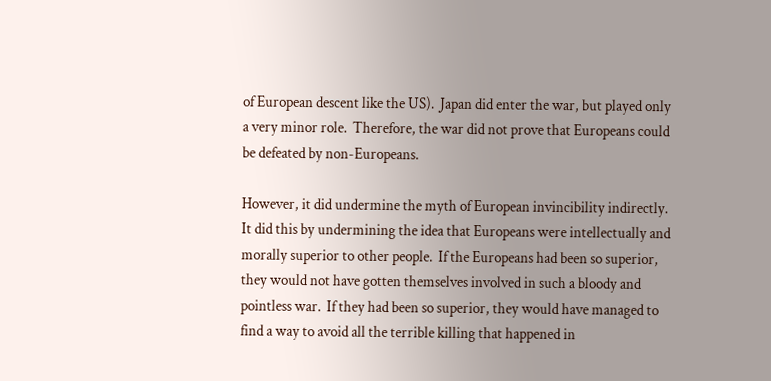of European descent like the US).  Japan did enter the war, but played only a very minor role.  Therefore, the war did not prove that Europeans could be defeated by non-Europeans.

However, it did undermine the myth of European invincibility indirectly.  It did this by undermining the idea that Europeans were intellectually and morally superior to other people.  If the Europeans had been so superior, they would not have gotten themselves involved in such a bloody and pointless war.  If they had been so superior, they would have managed to find a way to avoid all the terrible killing that happened in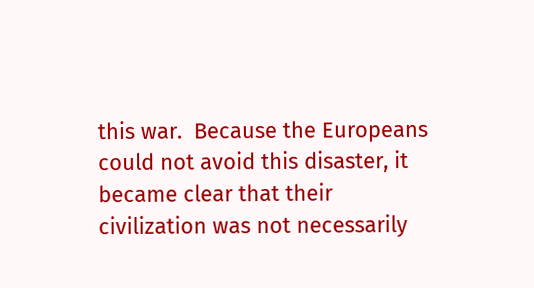this war.  Because the Europeans could not avoid this disaster, it became clear that their civilization was not necessarily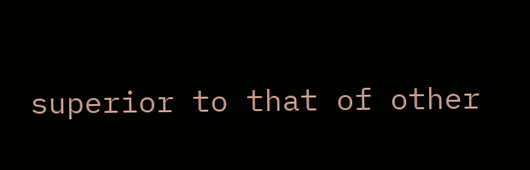superior to that of other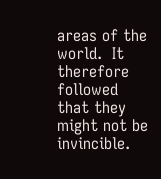areas of the world.  It therefore followed that they might not be invincible.